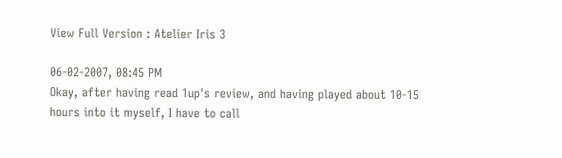View Full Version : Atelier Iris 3

06-02-2007, 08:45 PM
Okay, after having read 1up's review, and having played about 10-15 hours into it myself, I have to call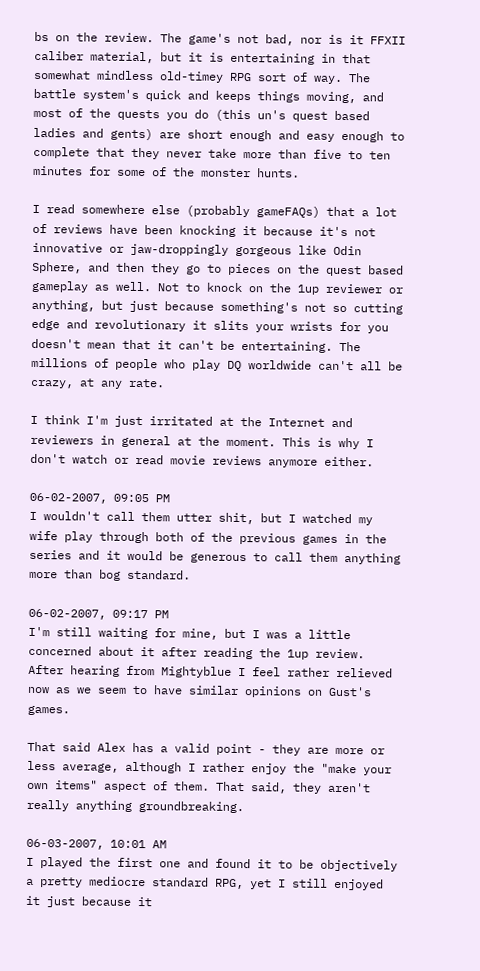bs on the review. The game's not bad, nor is it FFXII caliber material, but it is entertaining in that somewhat mindless old-timey RPG sort of way. The battle system's quick and keeps things moving, and most of the quests you do (this un's quest based ladies and gents) are short enough and easy enough to complete that they never take more than five to ten minutes for some of the monster hunts.

I read somewhere else (probably gameFAQs) that a lot of reviews have been knocking it because it's not innovative or jaw-droppingly gorgeous like Odin Sphere, and then they go to pieces on the quest based gameplay as well. Not to knock on the 1up reviewer or anything, but just because something's not so cutting edge and revolutionary it slits your wrists for you doesn't mean that it can't be entertaining. The millions of people who play DQ worldwide can't all be crazy, at any rate.

I think I'm just irritated at the Internet and reviewers in general at the moment. This is why I don't watch or read movie reviews anymore either.

06-02-2007, 09:05 PM
I wouldn't call them utter shit, but I watched my wife play through both of the previous games in the series and it would be generous to call them anything more than bog standard.

06-02-2007, 09:17 PM
I'm still waiting for mine, but I was a little concerned about it after reading the 1up review. After hearing from Mightyblue I feel rather relieved now as we seem to have similar opinions on Gust's games.

That said Alex has a valid point - they are more or less average, although I rather enjoy the "make your own items" aspect of them. That said, they aren't really anything groundbreaking.

06-03-2007, 10:01 AM
I played the first one and found it to be objectively a pretty mediocre standard RPG, yet I still enjoyed it just because it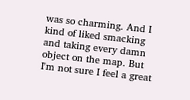was so charming. And I kind of liked smacking and taking every damn object on the map. But I'm not sure I feel a great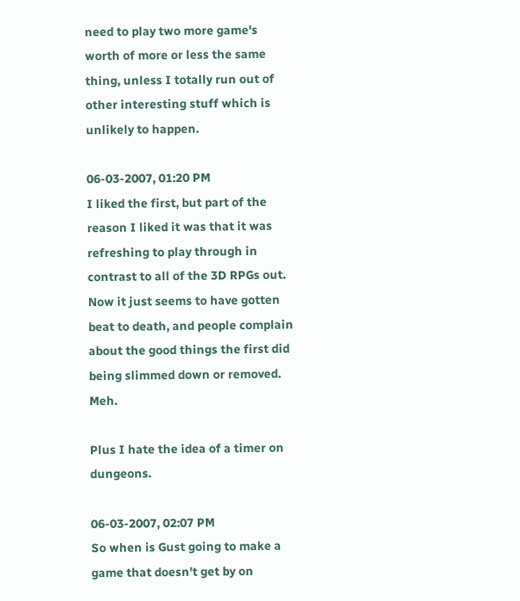need to play two more game's worth of more or less the same thing, unless I totally run out of other interesting stuff which is unlikely to happen.

06-03-2007, 01:20 PM
I liked the first, but part of the reason I liked it was that it was refreshing to play through in contrast to all of the 3D RPGs out. Now it just seems to have gotten beat to death, and people complain about the good things the first did being slimmed down or removed. Meh.

Plus I hate the idea of a timer on dungeons.

06-03-2007, 02:07 PM
So when is Gust going to make a game that doesn't get by on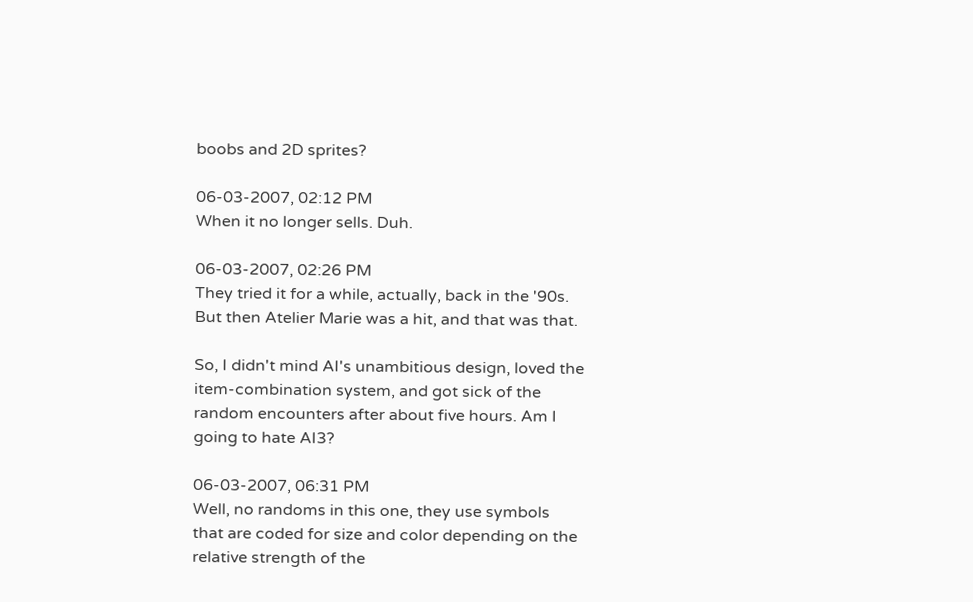boobs and 2D sprites?

06-03-2007, 02:12 PM
When it no longer sells. Duh.

06-03-2007, 02:26 PM
They tried it for a while, actually, back in the '90s. But then Atelier Marie was a hit, and that was that.

So, I didn't mind AI's unambitious design, loved the item-combination system, and got sick of the random encounters after about five hours. Am I going to hate AI3?

06-03-2007, 06:31 PM
Well, no randoms in this one, they use symbols that are coded for size and color depending on the relative strength of the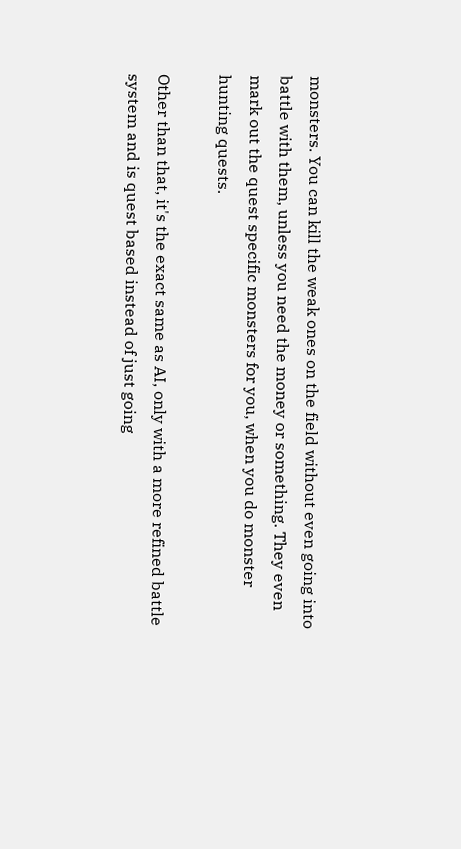monsters. You can kill the weak ones on the field without even going into battle with them, unless you need the money or something. They even mark out the quest specific monsters for you, when you do monster hunting quests.

Other than that, it's the exact same as AI, only with a more refined battle system and is quest based instead of just going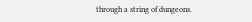through a string of dungeons.